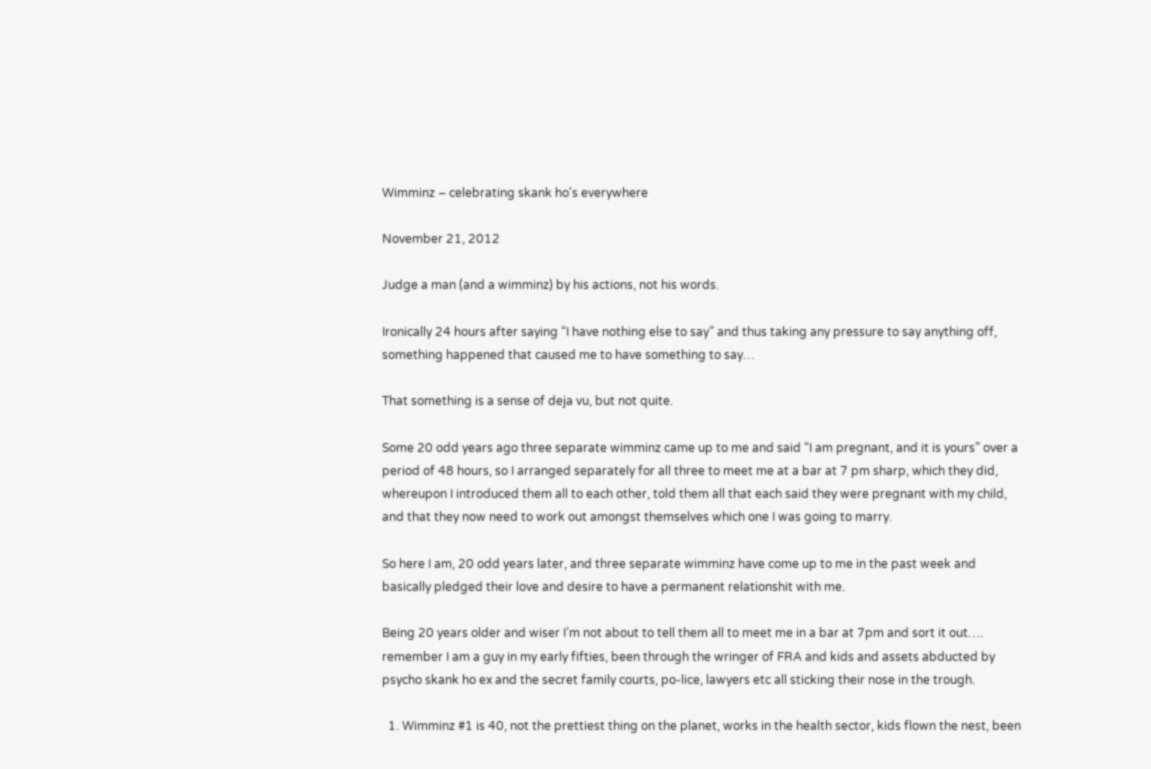Wimminz – celebrating skank ho's everywhere

November 21, 2012

Judge a man (and a wimminz) by his actions, not his words.

Ironically 24 hours after saying “I have nothing else to say” and thus taking any pressure to say anything off, something happened that caused me to have something to say…

That something is a sense of deja vu, but not quite.

Some 20 odd years ago three separate wimminz came up to me and said “I am pregnant, and it is yours” over a period of 48 hours, so I arranged separately for all three to meet me at a bar at 7 pm sharp, which they did, whereupon I introduced them all to each other, told them all that each said they were pregnant with my child, and that they now need to work out amongst themselves which one I was going to marry.

So here I am, 20 odd years later, and three separate wimminz have come up to me in the past week and basically pledged their love and desire to have a permanent relationshit with me.

Being 20 years older and wiser I’m not about to tell them all to meet me in a bar at 7pm and sort it out…. remember I am a guy in my early fifties, been through the wringer of FRA and kids and assets abducted by psycho skank ho ex and the secret family courts, po-lice, lawyers etc all sticking their nose in the trough.

  1. Wimminz #1 is 40, not the prettiest thing on the planet, works in the health sector, kids flown the nest, been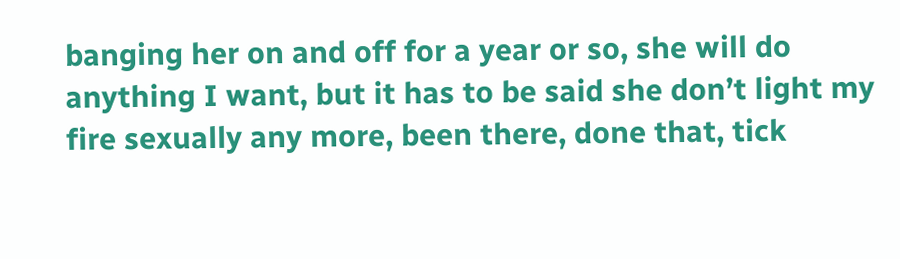banging her on and off for a year or so, she will do anything I want, but it has to be said she don’t light my fire sexually any more, been there, done that, tick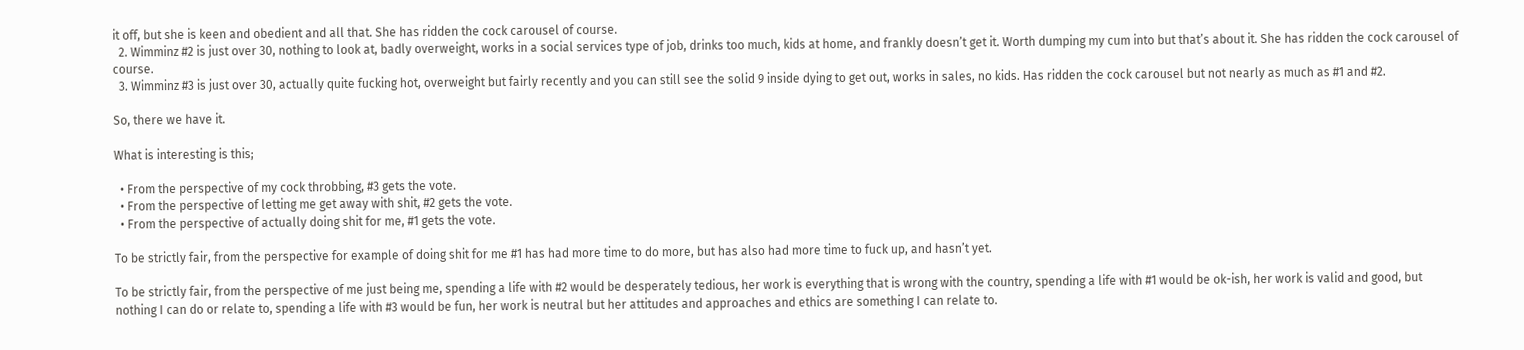it off, but she is keen and obedient and all that. She has ridden the cock carousel of course.
  2. Wimminz #2 is just over 30, nothing to look at, badly overweight, works in a social services type of job, drinks too much, kids at home, and frankly doesn’t get it. Worth dumping my cum into but that’s about it. She has ridden the cock carousel of course.
  3. Wimminz #3 is just over 30, actually quite fucking hot, overweight but fairly recently and you can still see the solid 9 inside dying to get out, works in sales, no kids. Has ridden the cock carousel but not nearly as much as #1 and #2.

So, there we have it.

What is interesting is this;

  • From the perspective of my cock throbbing, #3 gets the vote.
  • From the perspective of letting me get away with shit, #2 gets the vote.
  • From the perspective of actually doing shit for me, #1 gets the vote.

To be strictly fair, from the perspective for example of doing shit for me #1 has had more time to do more, but has also had more time to fuck up, and hasn’t yet.

To be strictly fair, from the perspective of me just being me, spending a life with #2 would be desperately tedious, her work is everything that is wrong with the country, spending a life with #1 would be ok-ish, her work is valid and good, but nothing I can do or relate to, spending a life with #3 would be fun, her work is neutral but her attitudes and approaches and ethics are something I can relate to.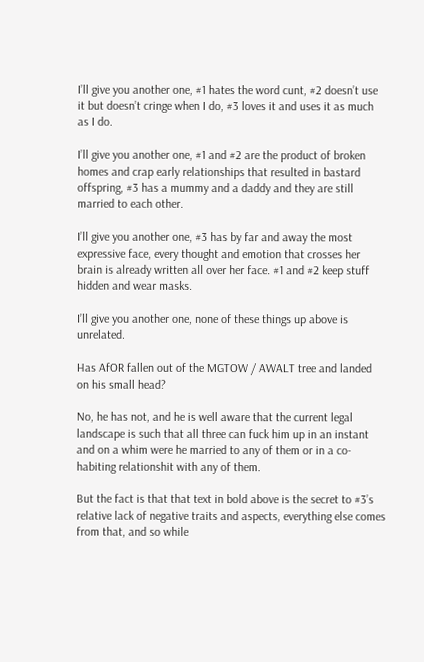I’ll give you another one, #1 hates the word cunt, #2 doesn’t use it but doesn’t cringe when I do, #3 loves it and uses it as much as I do.

I’ll give you another one, #1 and #2 are the product of broken homes and crap early relationships that resulted in bastard offspring, #3 has a mummy and a daddy and they are still married to each other.

I’ll give you another one, #3 has by far and away the most expressive face, every thought and emotion that crosses her brain is already written all over her face. #1 and #2 keep stuff hidden and wear masks.

I’ll give you another one, none of these things up above is unrelated.

Has AfOR fallen out of the MGTOW / AWALT tree and landed on his small head?

No, he has not, and he is well aware that the current legal landscape is such that all three can fuck him up in an instant and on a whim were he married to any of them or in a co-habiting relationshit with any of them.

But the fact is that that text in bold above is the secret to #3’s relative lack of negative traits and aspects, everything else comes from that, and so while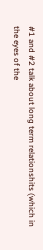#1 and #2 talk about long term relationshits (which in the eyes of the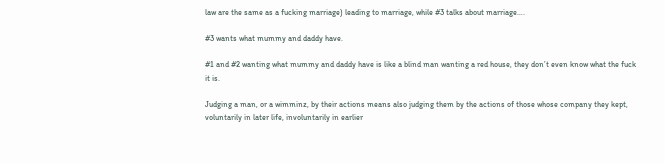law are the same as a fucking marriage) leading to marriage, while #3 talks about marriage….

#3 wants what mummy and daddy have.

#1 and #2 wanting what mummy and daddy have is like a blind man wanting a red house, they don’t even know what the fuck it is.

Judging a man, or a wimminz, by their actions means also judging them by the actions of those whose company they kept, voluntarily in later life, involuntarily in earlier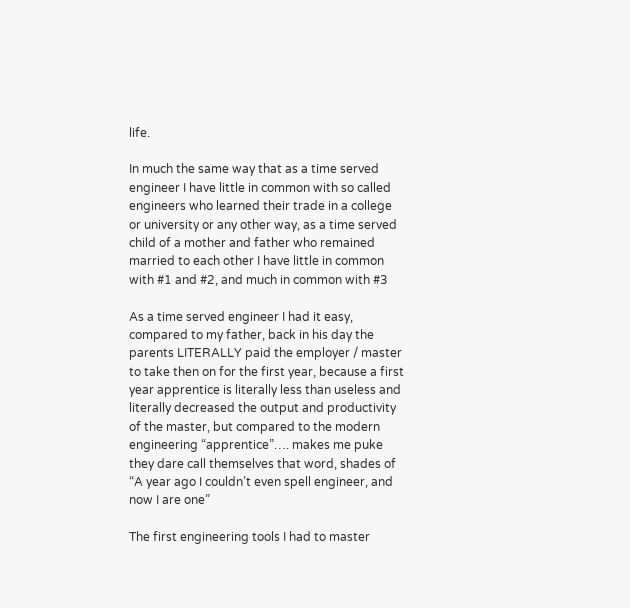life.

In much the same way that as a time served engineer I have little in common with so called engineers who learned their trade in a college or university or any other way, as a time served child of a mother and father who remained married to each other I have little in common with #1 and #2, and much in common with #3

As a time served engineer I had it easy, compared to my father, back in his day the parents LITERALLY paid the employer / master to take then on for the first year, because a first year apprentice is literally less than useless and literally decreased the output and productivity of the master, but compared to the modern engineering “apprentice”…. makes me puke they dare call themselves that word, shades of “A year ago I couldn’t even spell engineer, and now I are one”

The first engineering tools I had to master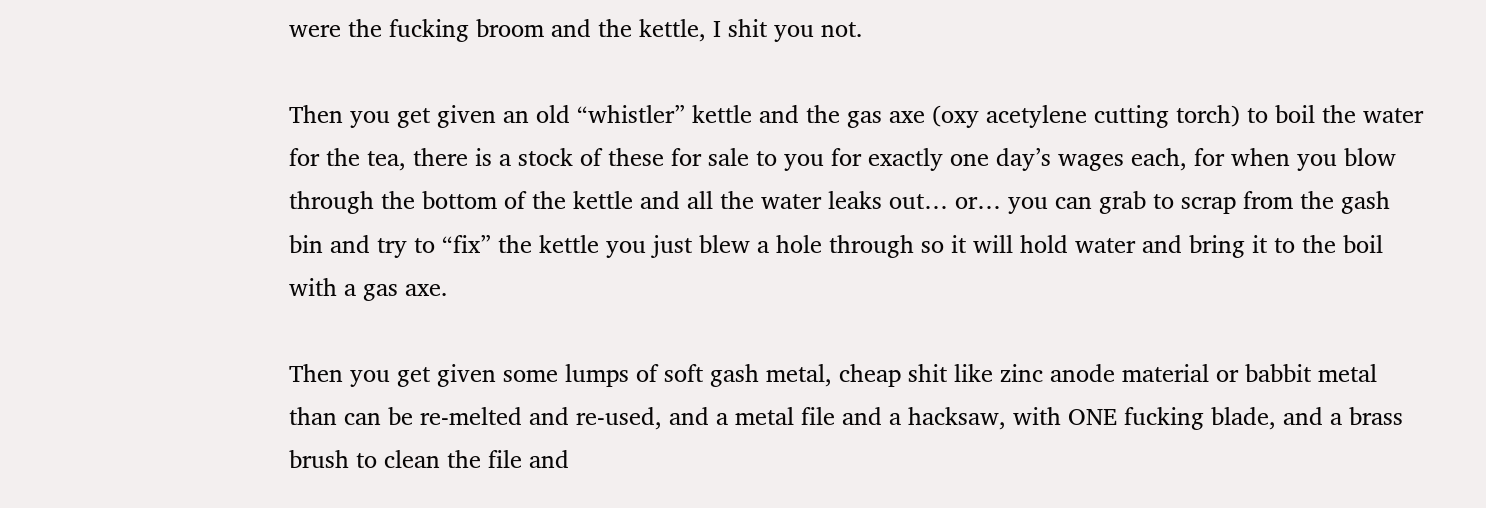were the fucking broom and the kettle, I shit you not.

Then you get given an old “whistler” kettle and the gas axe (oxy acetylene cutting torch) to boil the water for the tea, there is a stock of these for sale to you for exactly one day’s wages each, for when you blow through the bottom of the kettle and all the water leaks out… or… you can grab to scrap from the gash bin and try to “fix” the kettle you just blew a hole through so it will hold water and bring it to the boil with a gas axe.

Then you get given some lumps of soft gash metal, cheap shit like zinc anode material or babbit metal than can be re-melted and re-used, and a metal file and a hacksaw, with ONE fucking blade, and a brass brush to clean the file and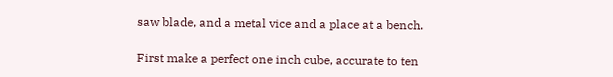saw blade, and a metal vice and a place at a bench.

First make a perfect one inch cube, accurate to ten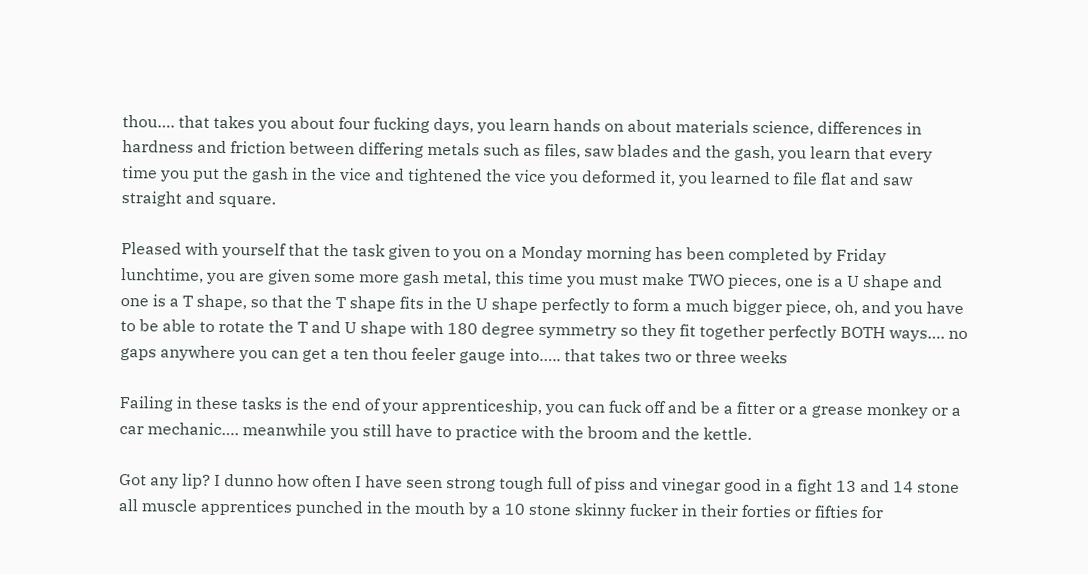thou…. that takes you about four fucking days, you learn hands on about materials science, differences in hardness and friction between differing metals such as files, saw blades and the gash, you learn that every time you put the gash in the vice and tightened the vice you deformed it, you learned to file flat and saw straight and square.

Pleased with yourself that the task given to you on a Monday morning has been completed by Friday lunchtime, you are given some more gash metal, this time you must make TWO pieces, one is a U shape and one is a T shape, so that the T shape fits in the U shape perfectly to form a much bigger piece, oh, and you have to be able to rotate the T and U shape with 180 degree symmetry so they fit together perfectly BOTH ways…. no gaps anywhere you can get a ten thou feeler gauge into….. that takes two or three weeks

Failing in these tasks is the end of your apprenticeship, you can fuck off and be a fitter or a grease monkey or a car mechanic…. meanwhile you still have to practice with the broom and the kettle.

Got any lip? I dunno how often I have seen strong tough full of piss and vinegar good in a fight 13 and 14 stone all muscle apprentices punched in the mouth by a 10 stone skinny fucker in their forties or fifties for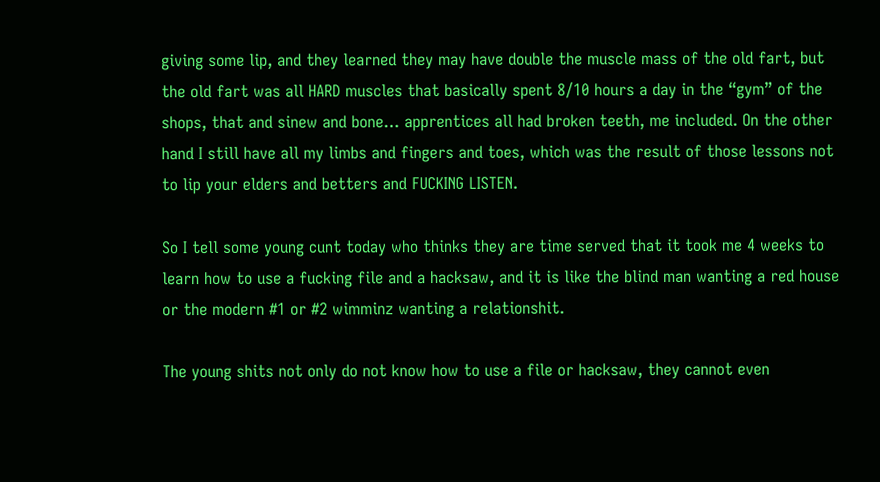giving some lip, and they learned they may have double the muscle mass of the old fart, but the old fart was all HARD muscles that basically spent 8/10 hours a day in the “gym” of the shops, that and sinew and bone… apprentices all had broken teeth, me included. On the other hand I still have all my limbs and fingers and toes, which was the result of those lessons not to lip your elders and betters and FUCKING LISTEN.

So I tell some young cunt today who thinks they are time served that it took me 4 weeks to learn how to use a fucking file and a hacksaw, and it is like the blind man wanting a red house or the modern #1 or #2 wimminz wanting a relationshit.

The young shits not only do not know how to use a file or hacksaw, they cannot even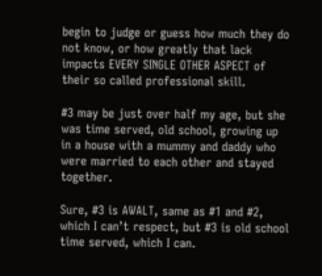begin to judge or guess how much they do not know, or how greatly that lack impacts EVERY SINGLE OTHER ASPECT of their so called professional skill.

#3 may be just over half my age, but she was time served, old school, growing up in a house with a mummy and daddy who were married to each other and stayed together.

Sure, #3 is AWALT, same as #1 and #2, which I can’t respect, but #3 is old school time served, which I can.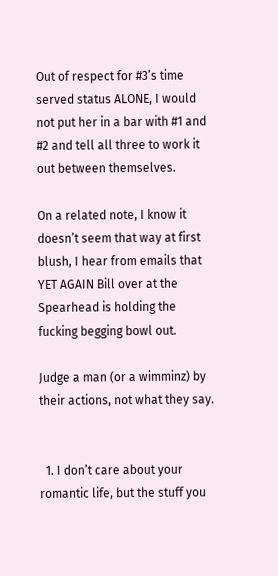Out of respect for #3’s time served status ALONE, I would not put her in a bar with #1 and #2 and tell all three to work it out between themselves.

On a related note, I know it doesn’t seem that way at first blush, I hear from emails that YET AGAIN Bill over at the Spearhead is holding the fucking begging bowl out.

Judge a man (or a wimminz) by their actions, not what they say.


  1. I don’t care about your romantic life, but the stuff you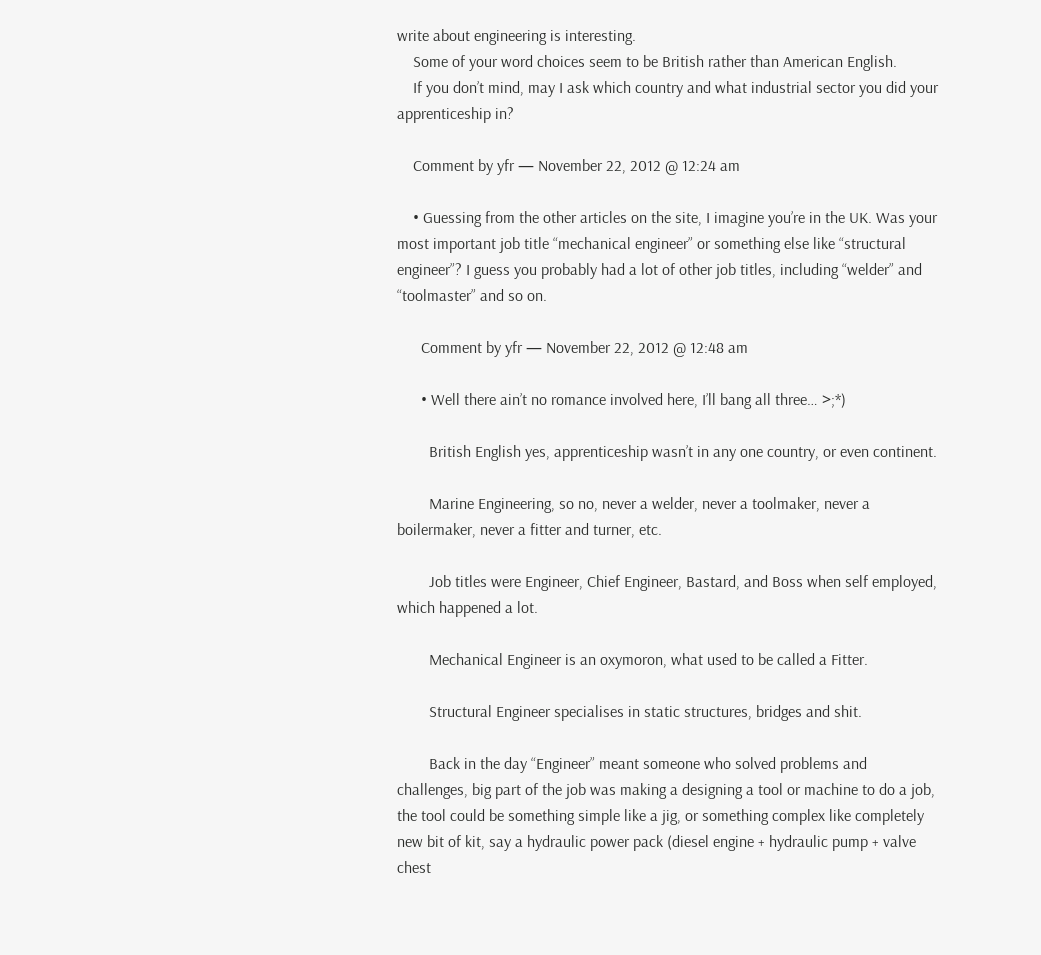write about engineering is interesting.
    Some of your word choices seem to be British rather than American English.
    If you don’t mind, may I ask which country and what industrial sector you did your apprenticeship in?

    Comment by yfr — November 22, 2012 @ 12:24 am

    • Guessing from the other articles on the site, I imagine you’re in the UK. Was your most important job title “mechanical engineer” or something else like “structural engineer”? I guess you probably had a lot of other job titles, including “welder” and “toolmaster” and so on.

      Comment by yfr — November 22, 2012 @ 12:48 am

      • Well there ain’t no romance involved here, I’ll bang all three… >;*)

        British English yes, apprenticeship wasn’t in any one country, or even continent.

        Marine Engineering, so no, never a welder, never a toolmaker, never a boilermaker, never a fitter and turner, etc.

        Job titles were Engineer, Chief Engineer, Bastard, and Boss when self employed, which happened a lot.

        Mechanical Engineer is an oxymoron, what used to be called a Fitter.

        Structural Engineer specialises in static structures, bridges and shit.

        Back in the day “Engineer” meant someone who solved problems and challenges, big part of the job was making a designing a tool or machine to do a job, the tool could be something simple like a jig, or something complex like completely new bit of kit, say a hydraulic power pack (diesel engine + hydraulic pump + valve chest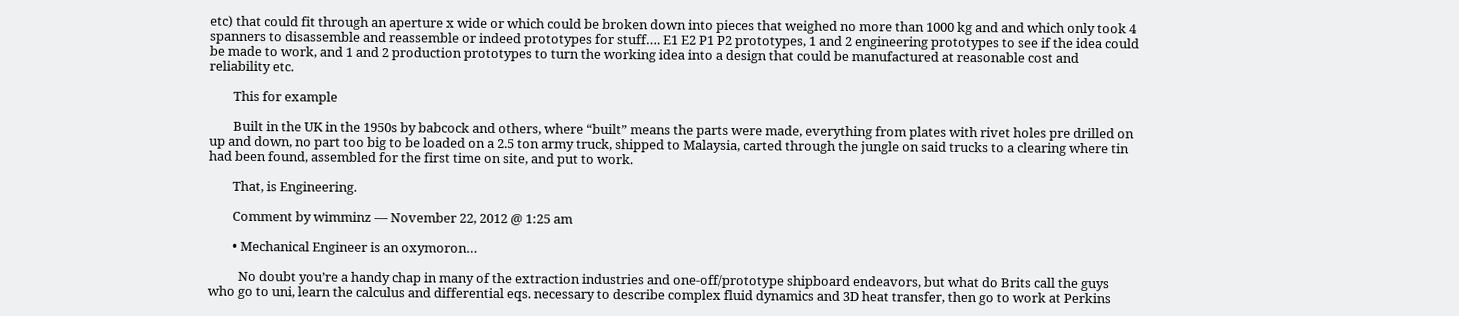etc) that could fit through an aperture x wide or which could be broken down into pieces that weighed no more than 1000 kg and and which only took 4 spanners to disassemble and reassemble or indeed prototypes for stuff…. E1 E2 P1 P2 prototypes, 1 and 2 engineering prototypes to see if the idea could be made to work, and 1 and 2 production prototypes to turn the working idea into a design that could be manufactured at reasonable cost and reliability etc.

        This for example

        Built in the UK in the 1950s by babcock and others, where “built” means the parts were made, everything from plates with rivet holes pre drilled on up and down, no part too big to be loaded on a 2.5 ton army truck, shipped to Malaysia, carted through the jungle on said trucks to a clearing where tin had been found, assembled for the first time on site, and put to work.

        That, is Engineering.

        Comment by wimminz — November 22, 2012 @ 1:25 am

        • Mechanical Engineer is an oxymoron…

          No doubt you’re a handy chap in many of the extraction industries and one-off/prototype shipboard endeavors, but what do Brits call the guys who go to uni, learn the calculus and differential eqs. necessary to describe complex fluid dynamics and 3D heat transfer, then go to work at Perkins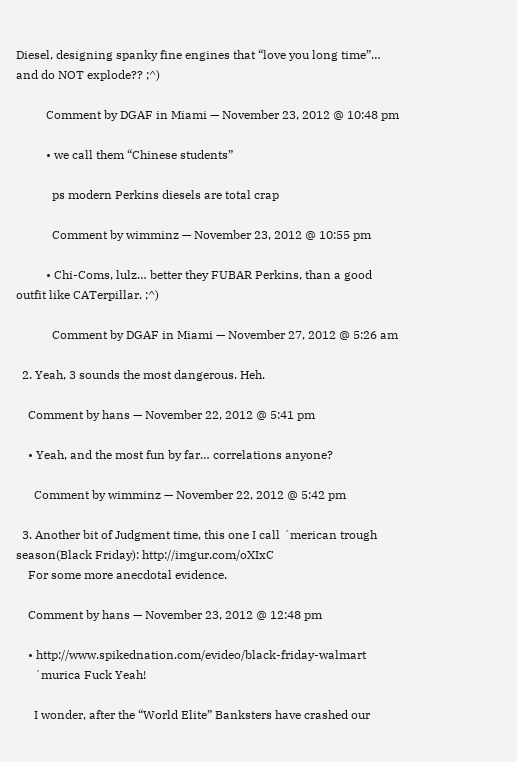Diesel, designing spanky fine engines that “love you long time”… and do NOT explode?? ;^)

          Comment by DGAF in Miami — November 23, 2012 @ 10:48 pm

          • we call them “Chinese students”

            ps modern Perkins diesels are total crap

            Comment by wimminz — November 23, 2012 @ 10:55 pm

          • Chi-Coms, lulz… better they FUBAR Perkins, than a good outfit like CATerpillar. ;^)

            Comment by DGAF in Miami — November 27, 2012 @ 5:26 am

  2. Yeah, 3 sounds the most dangerous. Heh.

    Comment by hans — November 22, 2012 @ 5:41 pm

    • Yeah, and the most fun by far… correlations anyone?

      Comment by wimminz — November 22, 2012 @ 5:42 pm

  3. Another bit of Judgment time, this one I call ´merican trough season(Black Friday): http://imgur.com/oXIxC
    For some more anecdotal evidence.

    Comment by hans — November 23, 2012 @ 12:48 pm

    • http://www.spikednation.com/evideo/black-friday-walmart
      ´murica Fuck Yeah!

      I wonder, after the “World Elite” Banksters have crashed our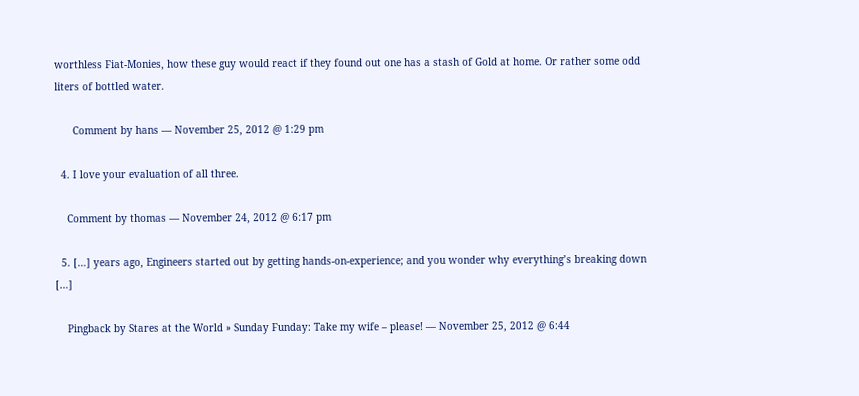worthless Fiat-Monies, how these guy would react if they found out one has a stash of Gold at home. Or rather some odd liters of bottled water.

      Comment by hans — November 25, 2012 @ 1:29 pm

  4. I love your evaluation of all three.

    Comment by thomas — November 24, 2012 @ 6:17 pm

  5. […] years ago, Engineers started out by getting hands-on-experience; and you wonder why everything’s breaking down […]

    Pingback by Stares at the World » Sunday Funday: Take my wife – please! — November 25, 2012 @ 6:44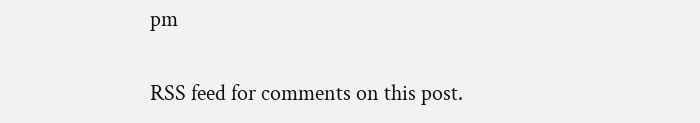pm

RSS feed for comments on this post.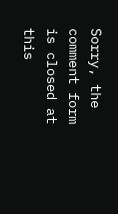Sorry, the comment form is closed at this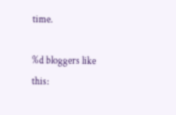time.

%d bloggers like this: